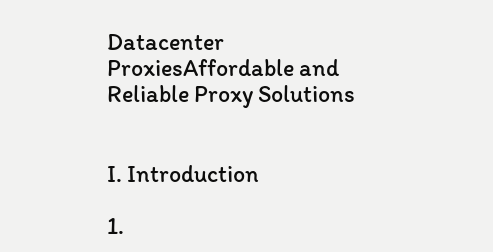Datacenter ProxiesAffordable and Reliable Proxy Solutions


I. Introduction

1.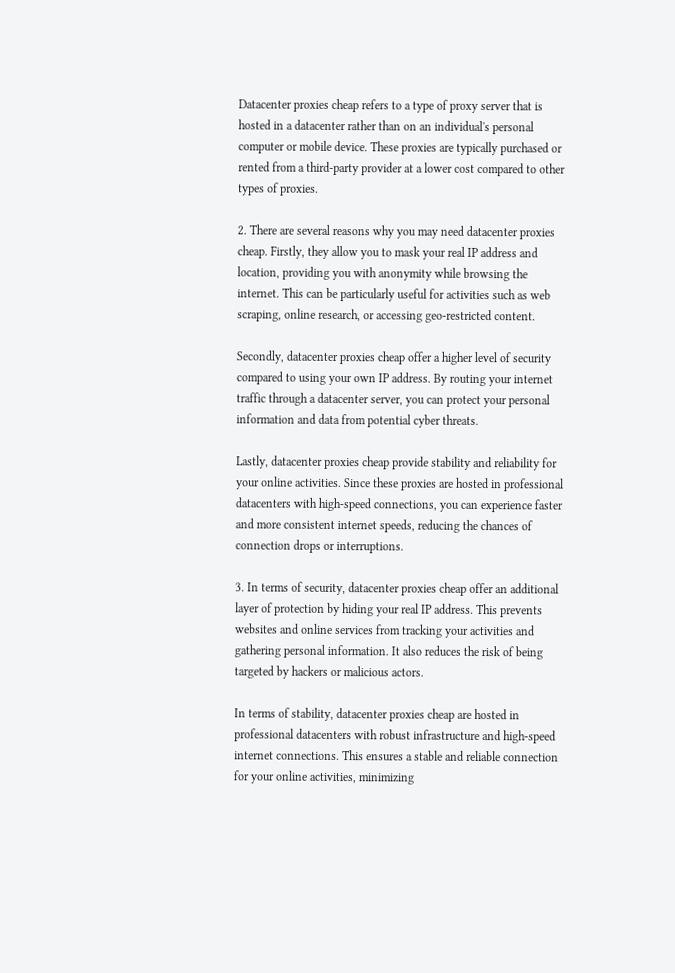Datacenter proxies cheap refers to a type of proxy server that is hosted in a datacenter rather than on an individual's personal computer or mobile device. These proxies are typically purchased or rented from a third-party provider at a lower cost compared to other types of proxies.

2. There are several reasons why you may need datacenter proxies cheap. Firstly, they allow you to mask your real IP address and location, providing you with anonymity while browsing the internet. This can be particularly useful for activities such as web scraping, online research, or accessing geo-restricted content.

Secondly, datacenter proxies cheap offer a higher level of security compared to using your own IP address. By routing your internet traffic through a datacenter server, you can protect your personal information and data from potential cyber threats.

Lastly, datacenter proxies cheap provide stability and reliability for your online activities. Since these proxies are hosted in professional datacenters with high-speed connections, you can experience faster and more consistent internet speeds, reducing the chances of connection drops or interruptions.

3. In terms of security, datacenter proxies cheap offer an additional layer of protection by hiding your real IP address. This prevents websites and online services from tracking your activities and gathering personal information. It also reduces the risk of being targeted by hackers or malicious actors.

In terms of stability, datacenter proxies cheap are hosted in professional datacenters with robust infrastructure and high-speed internet connections. This ensures a stable and reliable connection for your online activities, minimizing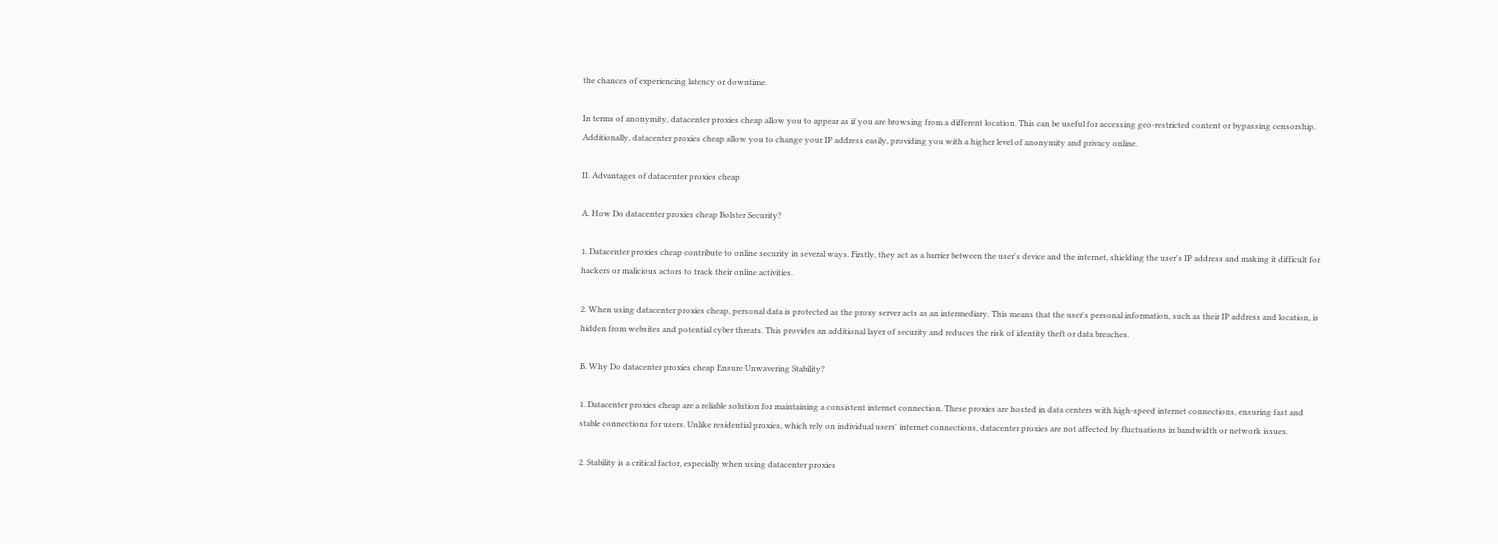the chances of experiencing latency or downtime.

In terms of anonymity, datacenter proxies cheap allow you to appear as if you are browsing from a different location. This can be useful for accessing geo-restricted content or bypassing censorship. Additionally, datacenter proxies cheap allow you to change your IP address easily, providing you with a higher level of anonymity and privacy online.

II. Advantages of datacenter proxies cheap

A. How Do datacenter proxies cheap Bolster Security?

1. Datacenter proxies cheap contribute to online security in several ways. Firstly, they act as a barrier between the user's device and the internet, shielding the user's IP address and making it difficult for hackers or malicious actors to track their online activities.

2. When using datacenter proxies cheap, personal data is protected as the proxy server acts as an intermediary. This means that the user's personal information, such as their IP address and location, is hidden from websites and potential cyber threats. This provides an additional layer of security and reduces the risk of identity theft or data breaches.

B. Why Do datacenter proxies cheap Ensure Unwavering Stability?

1. Datacenter proxies cheap are a reliable solution for maintaining a consistent internet connection. These proxies are hosted in data centers with high-speed internet connections, ensuring fast and stable connections for users. Unlike residential proxies, which rely on individual users' internet connections, datacenter proxies are not affected by fluctuations in bandwidth or network issues.

2. Stability is a critical factor, especially when using datacenter proxies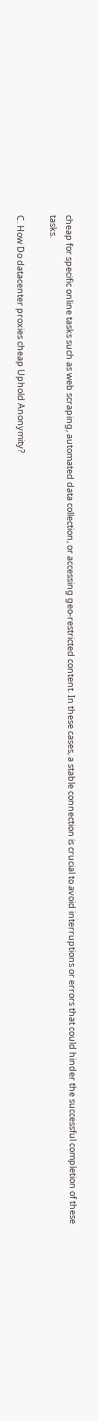cheap for specific online tasks such as web scraping, automated data collection, or accessing geo-restricted content. In these cases, a stable connection is crucial to avoid interruptions or errors that could hinder the successful completion of these tasks.

C. How Do datacenter proxies cheap Uphold Anonymity?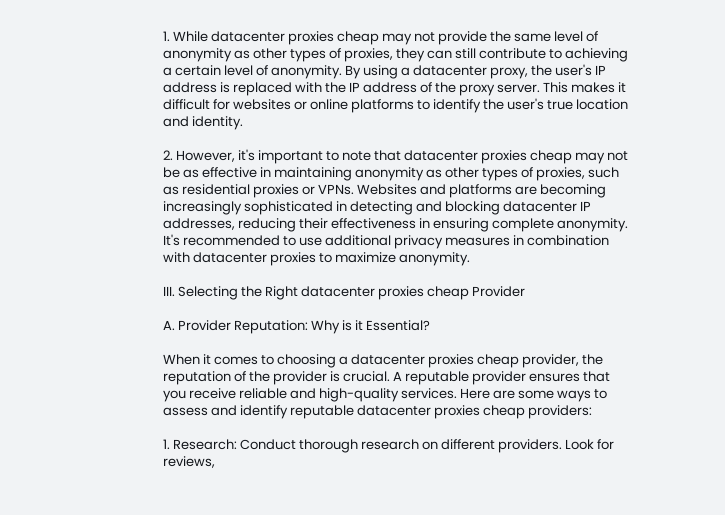1. While datacenter proxies cheap may not provide the same level of anonymity as other types of proxies, they can still contribute to achieving a certain level of anonymity. By using a datacenter proxy, the user's IP address is replaced with the IP address of the proxy server. This makes it difficult for websites or online platforms to identify the user's true location and identity.

2. However, it's important to note that datacenter proxies cheap may not be as effective in maintaining anonymity as other types of proxies, such as residential proxies or VPNs. Websites and platforms are becoming increasingly sophisticated in detecting and blocking datacenter IP addresses, reducing their effectiveness in ensuring complete anonymity. It's recommended to use additional privacy measures in combination with datacenter proxies to maximize anonymity.

III. Selecting the Right datacenter proxies cheap Provider

A. Provider Reputation: Why is it Essential?

When it comes to choosing a datacenter proxies cheap provider, the reputation of the provider is crucial. A reputable provider ensures that you receive reliable and high-quality services. Here are some ways to assess and identify reputable datacenter proxies cheap providers:

1. Research: Conduct thorough research on different providers. Look for reviews,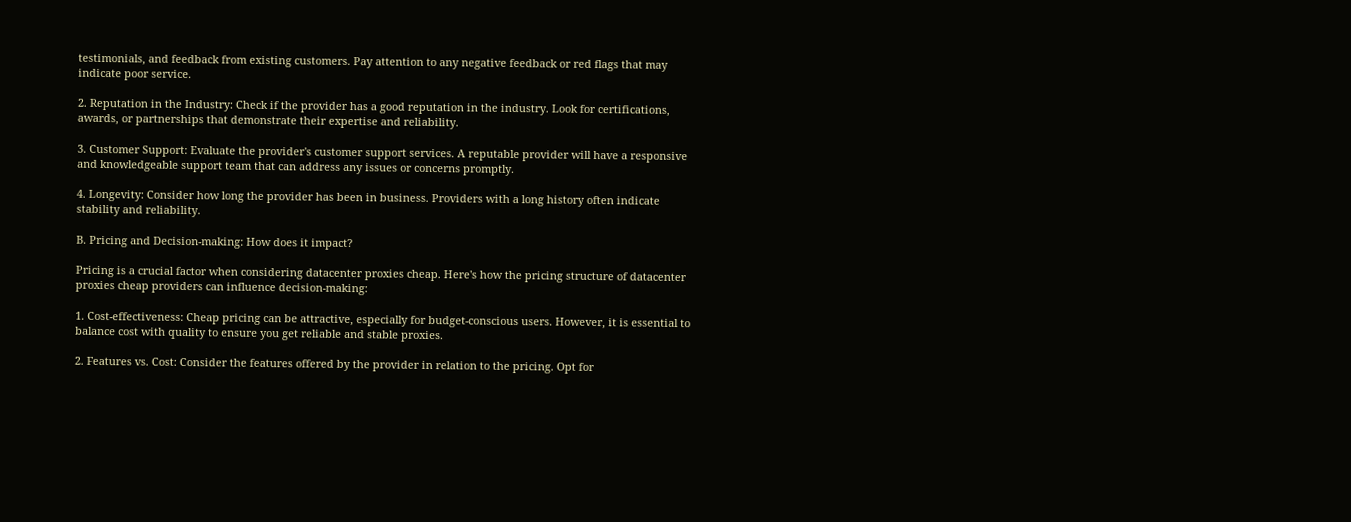testimonials, and feedback from existing customers. Pay attention to any negative feedback or red flags that may indicate poor service.

2. Reputation in the Industry: Check if the provider has a good reputation in the industry. Look for certifications, awards, or partnerships that demonstrate their expertise and reliability.

3. Customer Support: Evaluate the provider's customer support services. A reputable provider will have a responsive and knowledgeable support team that can address any issues or concerns promptly.

4. Longevity: Consider how long the provider has been in business. Providers with a long history often indicate stability and reliability.

B. Pricing and Decision-making: How does it impact?

Pricing is a crucial factor when considering datacenter proxies cheap. Here's how the pricing structure of datacenter proxies cheap providers can influence decision-making:

1. Cost-effectiveness: Cheap pricing can be attractive, especially for budget-conscious users. However, it is essential to balance cost with quality to ensure you get reliable and stable proxies.

2. Features vs. Cost: Consider the features offered by the provider in relation to the pricing. Opt for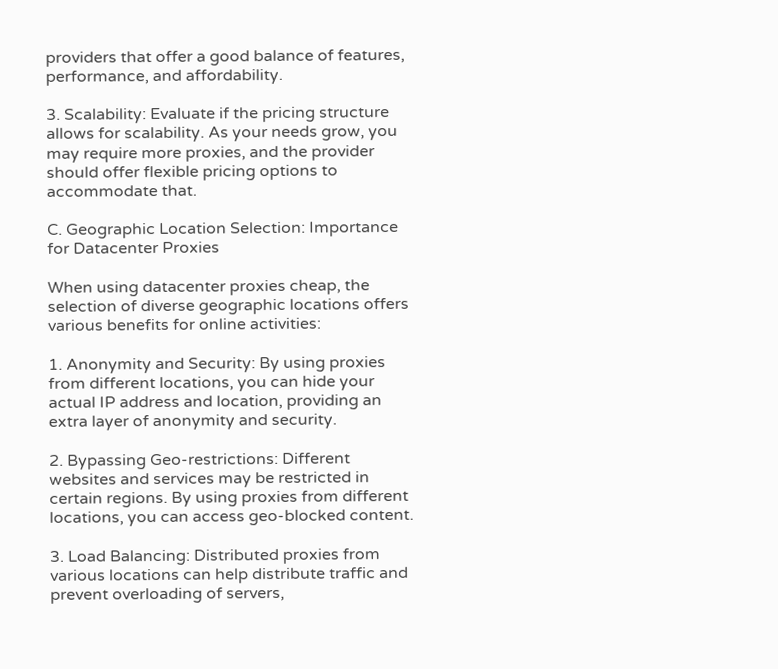providers that offer a good balance of features, performance, and affordability.

3. Scalability: Evaluate if the pricing structure allows for scalability. As your needs grow, you may require more proxies, and the provider should offer flexible pricing options to accommodate that.

C. Geographic Location Selection: Importance for Datacenter Proxies

When using datacenter proxies cheap, the selection of diverse geographic locations offers various benefits for online activities:

1. Anonymity and Security: By using proxies from different locations, you can hide your actual IP address and location, providing an extra layer of anonymity and security.

2. Bypassing Geo-restrictions: Different websites and services may be restricted in certain regions. By using proxies from different locations, you can access geo-blocked content.

3. Load Balancing: Distributed proxies from various locations can help distribute traffic and prevent overloading of servers,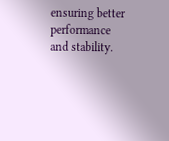ensuring better performance and stability.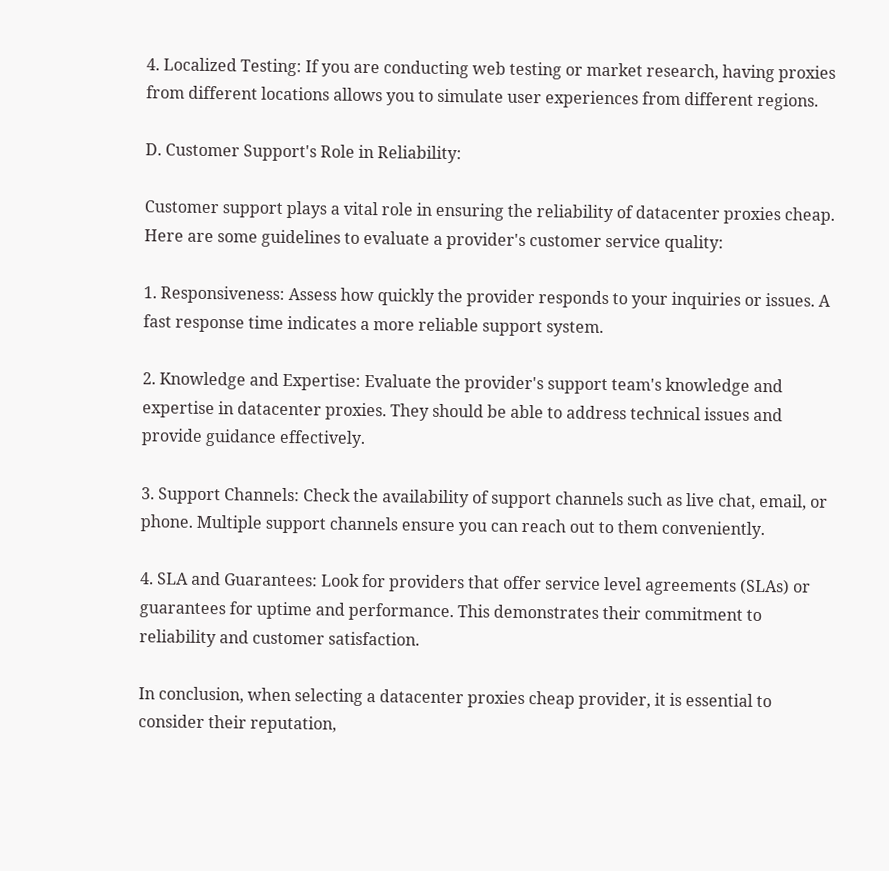4. Localized Testing: If you are conducting web testing or market research, having proxies from different locations allows you to simulate user experiences from different regions.

D. Customer Support's Role in Reliability:

Customer support plays a vital role in ensuring the reliability of datacenter proxies cheap. Here are some guidelines to evaluate a provider's customer service quality:

1. Responsiveness: Assess how quickly the provider responds to your inquiries or issues. A fast response time indicates a more reliable support system.

2. Knowledge and Expertise: Evaluate the provider's support team's knowledge and expertise in datacenter proxies. They should be able to address technical issues and provide guidance effectively.

3. Support Channels: Check the availability of support channels such as live chat, email, or phone. Multiple support channels ensure you can reach out to them conveniently.

4. SLA and Guarantees: Look for providers that offer service level agreements (SLAs) or guarantees for uptime and performance. This demonstrates their commitment to reliability and customer satisfaction.

In conclusion, when selecting a datacenter proxies cheap provider, it is essential to consider their reputation,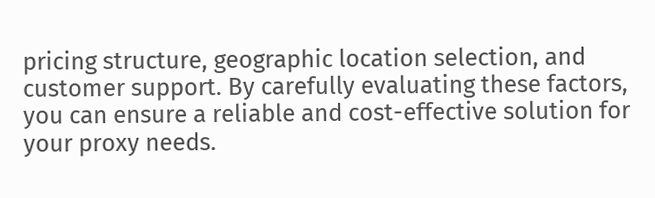pricing structure, geographic location selection, and customer support. By carefully evaluating these factors, you can ensure a reliable and cost-effective solution for your proxy needs.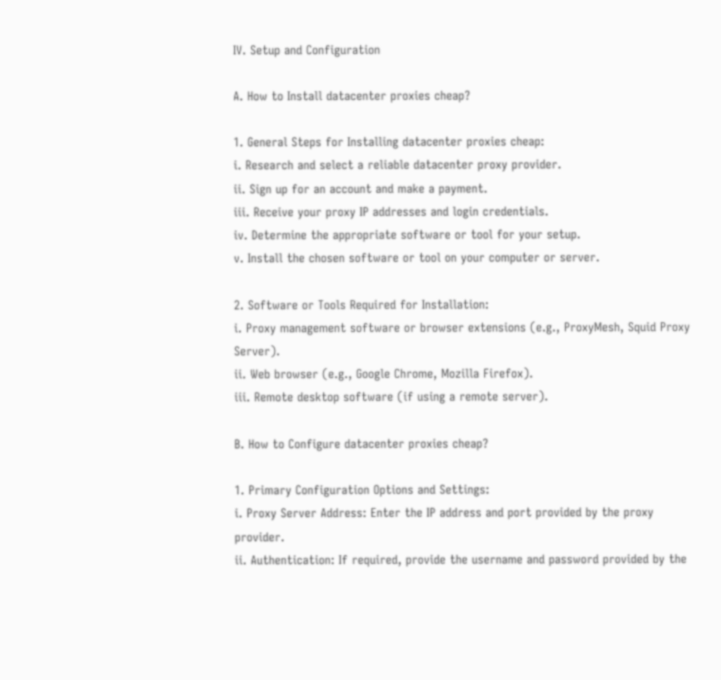IV. Setup and Configuration

A. How to Install datacenter proxies cheap?

1. General Steps for Installing datacenter proxies cheap:
i. Research and select a reliable datacenter proxy provider.
ii. Sign up for an account and make a payment.
iii. Receive your proxy IP addresses and login credentials.
iv. Determine the appropriate software or tool for your setup.
v. Install the chosen software or tool on your computer or server.

2. Software or Tools Required for Installation:
i. Proxy management software or browser extensions (e.g., ProxyMesh, Squid Proxy Server).
ii. Web browser (e.g., Google Chrome, Mozilla Firefox).
iii. Remote desktop software (if using a remote server).

B. How to Configure datacenter proxies cheap?

1. Primary Configuration Options and Settings:
i. Proxy Server Address: Enter the IP address and port provided by the proxy provider.
ii. Authentication: If required, provide the username and password provided by the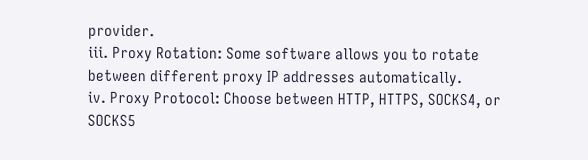provider.
iii. Proxy Rotation: Some software allows you to rotate between different proxy IP addresses automatically.
iv. Proxy Protocol: Choose between HTTP, HTTPS, SOCKS4, or SOCKS5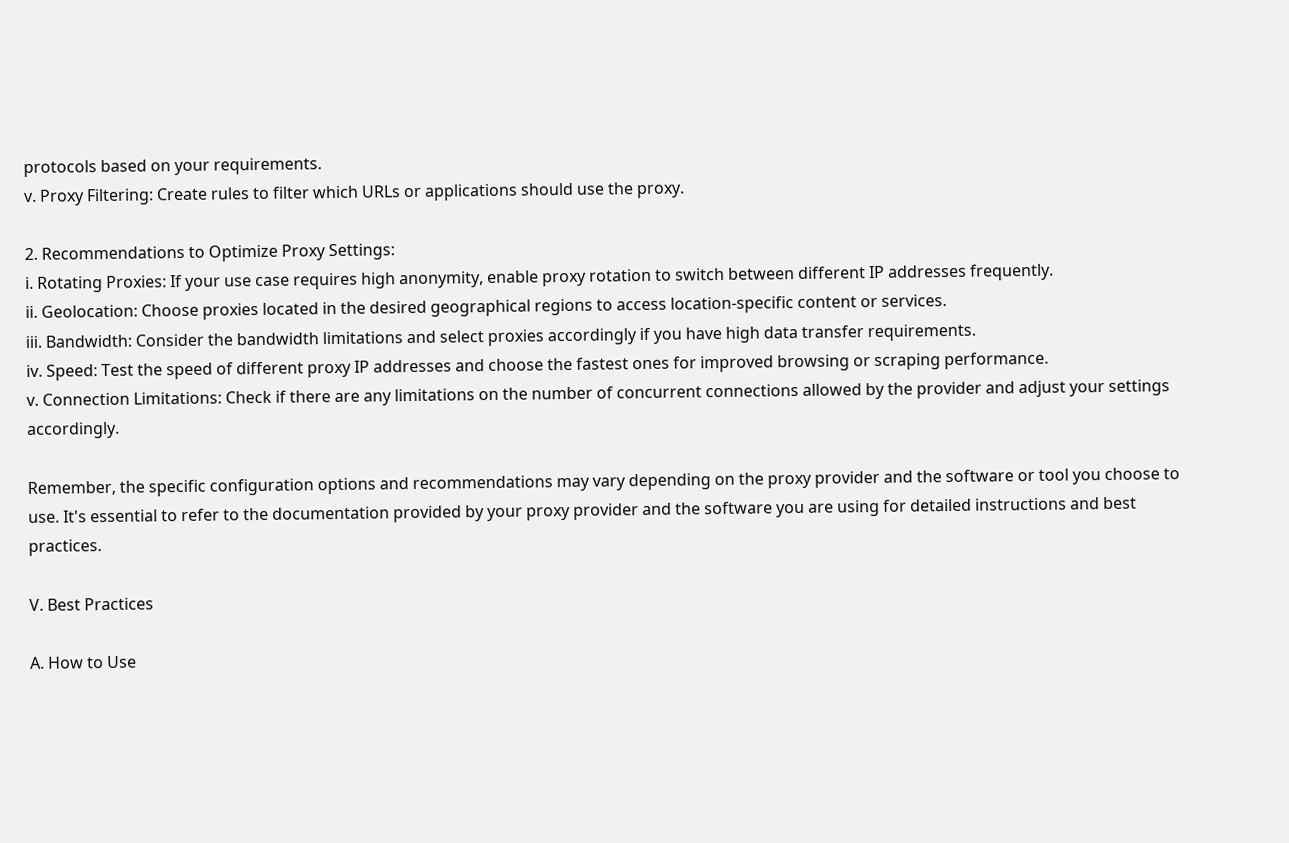protocols based on your requirements.
v. Proxy Filtering: Create rules to filter which URLs or applications should use the proxy.

2. Recommendations to Optimize Proxy Settings:
i. Rotating Proxies: If your use case requires high anonymity, enable proxy rotation to switch between different IP addresses frequently.
ii. Geolocation: Choose proxies located in the desired geographical regions to access location-specific content or services.
iii. Bandwidth: Consider the bandwidth limitations and select proxies accordingly if you have high data transfer requirements.
iv. Speed: Test the speed of different proxy IP addresses and choose the fastest ones for improved browsing or scraping performance.
v. Connection Limitations: Check if there are any limitations on the number of concurrent connections allowed by the provider and adjust your settings accordingly.

Remember, the specific configuration options and recommendations may vary depending on the proxy provider and the software or tool you choose to use. It's essential to refer to the documentation provided by your proxy provider and the software you are using for detailed instructions and best practices.

V. Best Practices

A. How to Use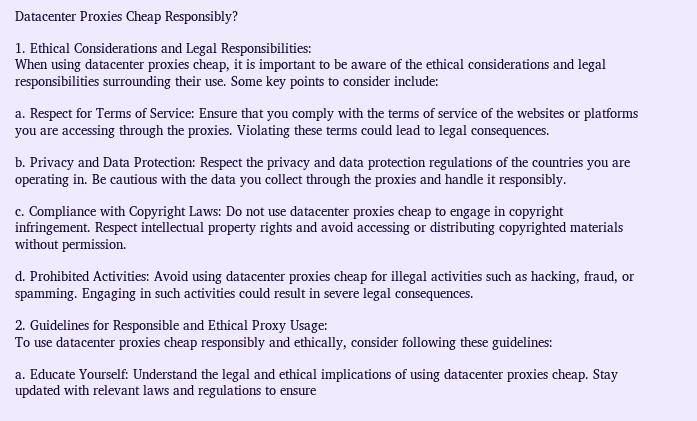Datacenter Proxies Cheap Responsibly?

1. Ethical Considerations and Legal Responsibilities:
When using datacenter proxies cheap, it is important to be aware of the ethical considerations and legal responsibilities surrounding their use. Some key points to consider include:

a. Respect for Terms of Service: Ensure that you comply with the terms of service of the websites or platforms you are accessing through the proxies. Violating these terms could lead to legal consequences.

b. Privacy and Data Protection: Respect the privacy and data protection regulations of the countries you are operating in. Be cautious with the data you collect through the proxies and handle it responsibly.

c. Compliance with Copyright Laws: Do not use datacenter proxies cheap to engage in copyright infringement. Respect intellectual property rights and avoid accessing or distributing copyrighted materials without permission.

d. Prohibited Activities: Avoid using datacenter proxies cheap for illegal activities such as hacking, fraud, or spamming. Engaging in such activities could result in severe legal consequences.

2. Guidelines for Responsible and Ethical Proxy Usage:
To use datacenter proxies cheap responsibly and ethically, consider following these guidelines:

a. Educate Yourself: Understand the legal and ethical implications of using datacenter proxies cheap. Stay updated with relevant laws and regulations to ensure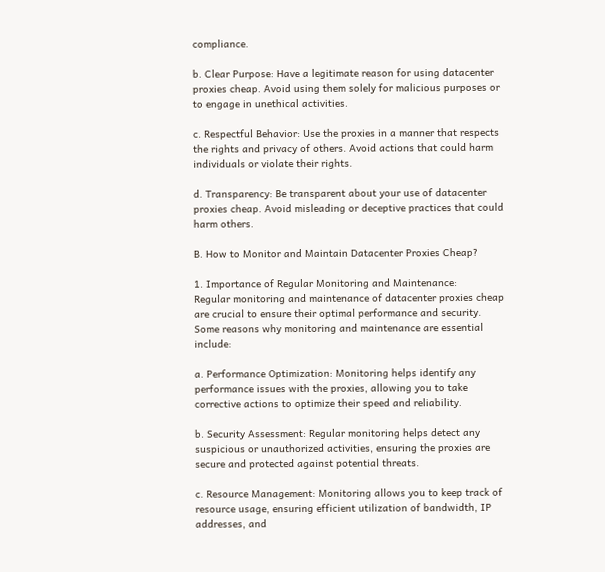compliance.

b. Clear Purpose: Have a legitimate reason for using datacenter proxies cheap. Avoid using them solely for malicious purposes or to engage in unethical activities.

c. Respectful Behavior: Use the proxies in a manner that respects the rights and privacy of others. Avoid actions that could harm individuals or violate their rights.

d. Transparency: Be transparent about your use of datacenter proxies cheap. Avoid misleading or deceptive practices that could harm others.

B. How to Monitor and Maintain Datacenter Proxies Cheap?

1. Importance of Regular Monitoring and Maintenance:
Regular monitoring and maintenance of datacenter proxies cheap are crucial to ensure their optimal performance and security. Some reasons why monitoring and maintenance are essential include:

a. Performance Optimization: Monitoring helps identify any performance issues with the proxies, allowing you to take corrective actions to optimize their speed and reliability.

b. Security Assessment: Regular monitoring helps detect any suspicious or unauthorized activities, ensuring the proxies are secure and protected against potential threats.

c. Resource Management: Monitoring allows you to keep track of resource usage, ensuring efficient utilization of bandwidth, IP addresses, and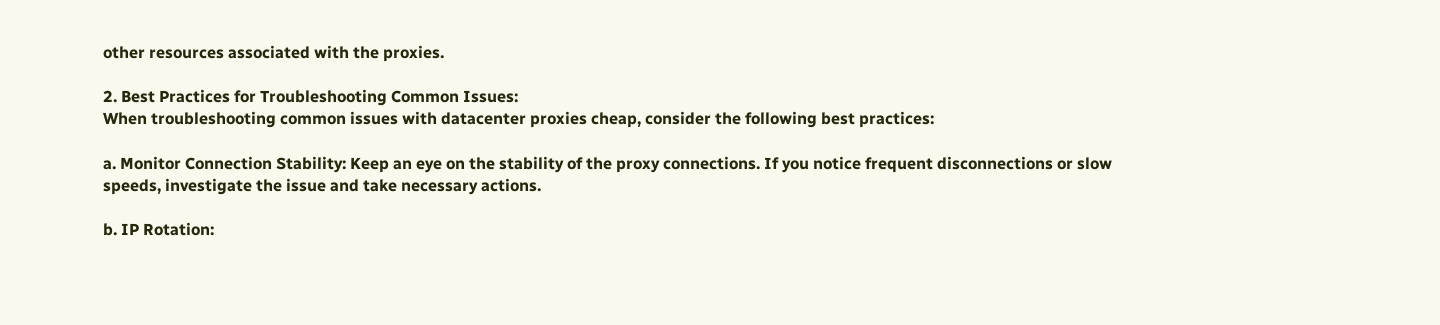other resources associated with the proxies.

2. Best Practices for Troubleshooting Common Issues:
When troubleshooting common issues with datacenter proxies cheap, consider the following best practices:

a. Monitor Connection Stability: Keep an eye on the stability of the proxy connections. If you notice frequent disconnections or slow speeds, investigate the issue and take necessary actions.

b. IP Rotation: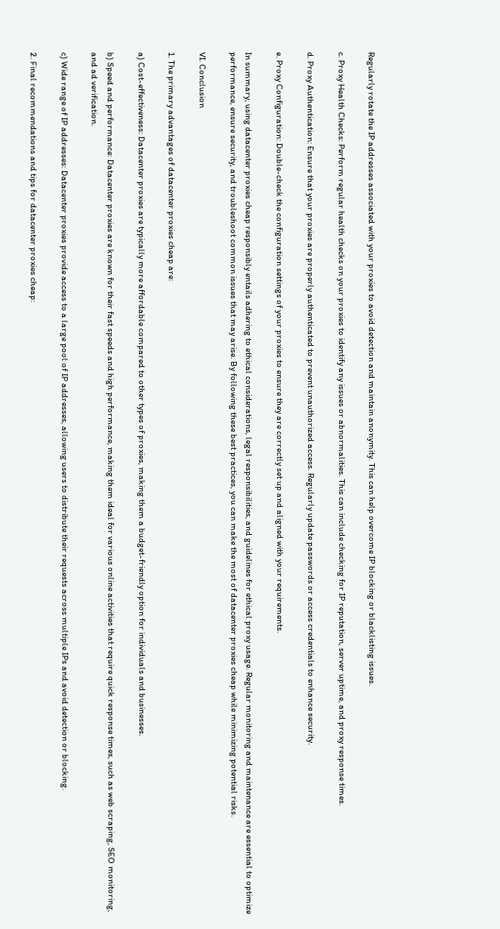Regularly rotate the IP addresses associated with your proxies to avoid detection and maintain anonymity. This can help overcome IP blocking or blacklisting issues.

c. Proxy Health Checks: Perform regular health checks on your proxies to identify any issues or abnormalities. This can include checking for IP reputation, server uptime, and proxy response times.

d. Proxy Authentication: Ensure that your proxies are properly authenticated to prevent unauthorized access. Regularly update passwords or access credentials to enhance security.

e. Proxy Configuration: Double-check the configuration settings of your proxies to ensure they are correctly set up and aligned with your requirements.

In summary, using datacenter proxies cheap responsibly entails adhering to ethical considerations, legal responsibilities, and guidelines for ethical proxy usage. Regular monitoring and maintenance are essential to optimize performance, ensure security, and troubleshoot common issues that may arise. By following these best practices, you can make the most of datacenter proxies cheap while minimizing potential risks.

VI. Conclusion

1. The primary advantages of datacenter proxies cheap are:

a) Cost-effectiveness: Datacenter proxies are typically more affordable compared to other types of proxies, making them a budget-friendly option for individuals and businesses.

b) Speed and performance: Datacenter proxies are known for their fast speeds and high performance, making them ideal for various online activities that require quick response times, such as web scraping, SEO monitoring, and ad verification.

c) Wide range of IP addresses: Datacenter proxies provide access to a large pool of IP addresses, allowing users to distribute their requests across multiple IPs and avoid detection or blocking.

2. Final recommendations and tips for datacenter proxies cheap: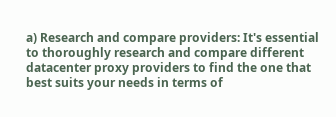a) Research and compare providers: It's essential to thoroughly research and compare different datacenter proxy providers to find the one that best suits your needs in terms of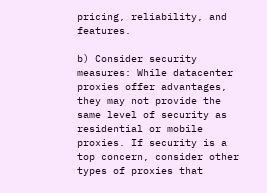pricing, reliability, and features.

b) Consider security measures: While datacenter proxies offer advantages, they may not provide the same level of security as residential or mobile proxies. If security is a top concern, consider other types of proxies that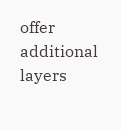offer additional layers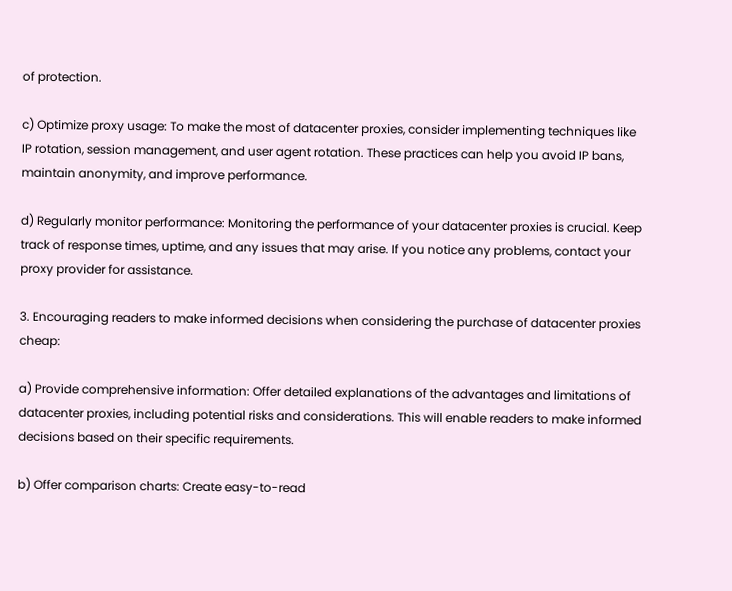of protection.

c) Optimize proxy usage: To make the most of datacenter proxies, consider implementing techniques like IP rotation, session management, and user agent rotation. These practices can help you avoid IP bans, maintain anonymity, and improve performance.

d) Regularly monitor performance: Monitoring the performance of your datacenter proxies is crucial. Keep track of response times, uptime, and any issues that may arise. If you notice any problems, contact your proxy provider for assistance.

3. Encouraging readers to make informed decisions when considering the purchase of datacenter proxies cheap:

a) Provide comprehensive information: Offer detailed explanations of the advantages and limitations of datacenter proxies, including potential risks and considerations. This will enable readers to make informed decisions based on their specific requirements.

b) Offer comparison charts: Create easy-to-read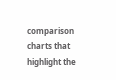comparison charts that highlight the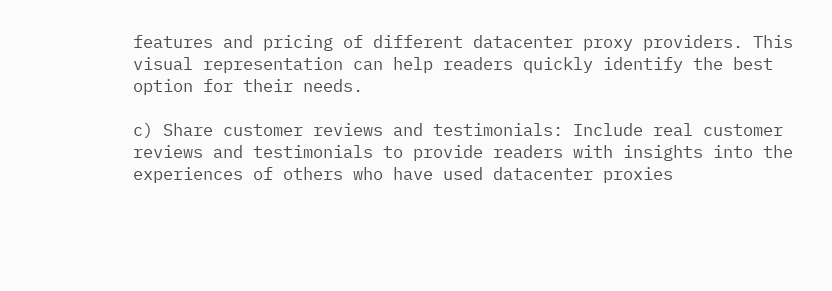features and pricing of different datacenter proxy providers. This visual representation can help readers quickly identify the best option for their needs.

c) Share customer reviews and testimonials: Include real customer reviews and testimonials to provide readers with insights into the experiences of others who have used datacenter proxies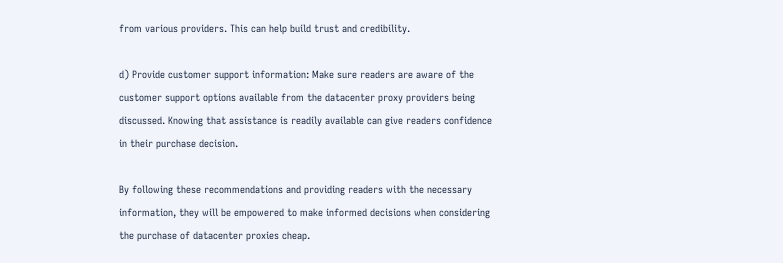from various providers. This can help build trust and credibility.

d) Provide customer support information: Make sure readers are aware of the customer support options available from the datacenter proxy providers being discussed. Knowing that assistance is readily available can give readers confidence in their purchase decision.

By following these recommendations and providing readers with the necessary information, they will be empowered to make informed decisions when considering the purchase of datacenter proxies cheap.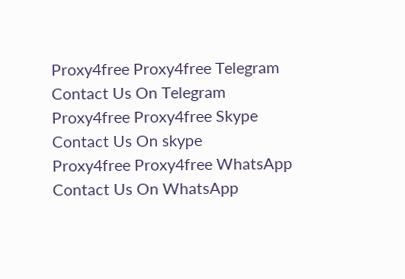Proxy4free Proxy4free Telegram
Contact Us On Telegram
Proxy4free Proxy4free Skype
Contact Us On skype
Proxy4free Proxy4free WhatsApp
Contact Us On WhatsApp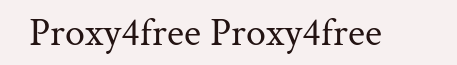Proxy4free Proxy4free